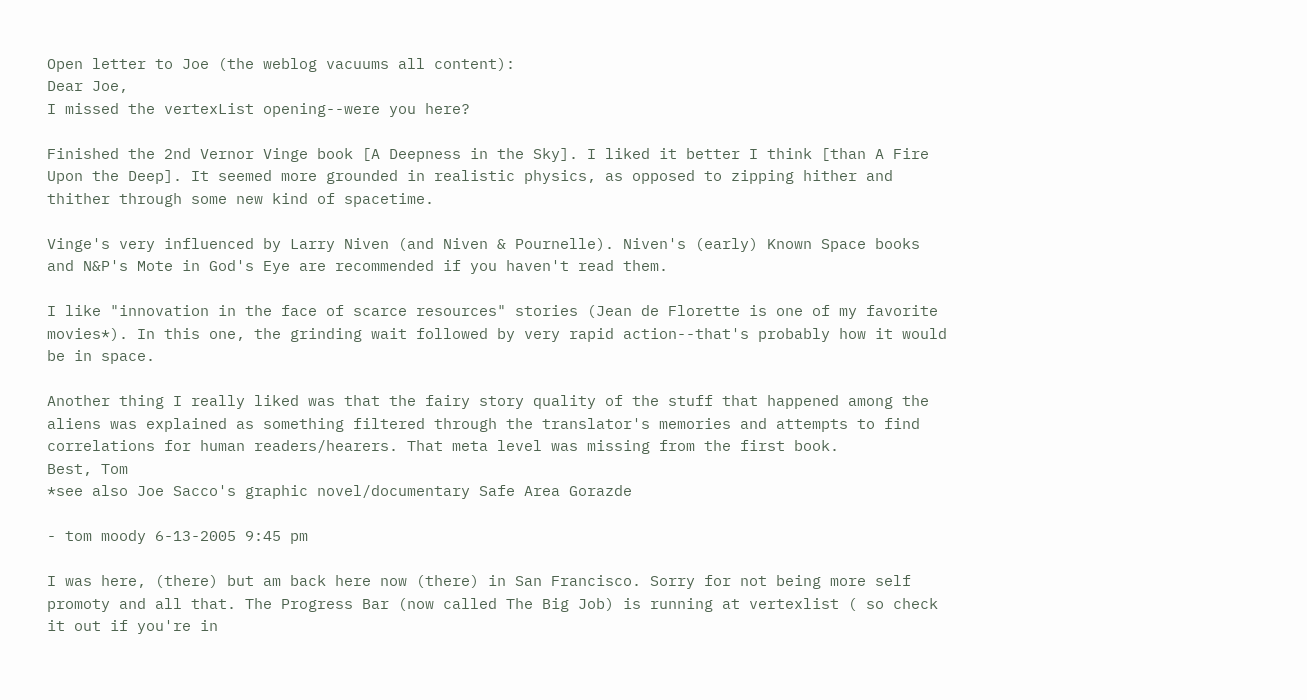Open letter to Joe (the weblog vacuums all content):
Dear Joe,
I missed the vertexList opening--were you here?

Finished the 2nd Vernor Vinge book [A Deepness in the Sky]. I liked it better I think [than A Fire Upon the Deep]. It seemed more grounded in realistic physics, as opposed to zipping hither and thither through some new kind of spacetime.

Vinge's very influenced by Larry Niven (and Niven & Pournelle). Niven's (early) Known Space books and N&P's Mote in God's Eye are recommended if you haven't read them.

I like "innovation in the face of scarce resources" stories (Jean de Florette is one of my favorite movies*). In this one, the grinding wait followed by very rapid action--that's probably how it would be in space.

Another thing I really liked was that the fairy story quality of the stuff that happened among the aliens was explained as something filtered through the translator's memories and attempts to find correlations for human readers/hearers. That meta level was missing from the first book.
Best, Tom
*see also Joe Sacco's graphic novel/documentary Safe Area Gorazde

- tom moody 6-13-2005 9:45 pm

I was here, (there) but am back here now (there) in San Francisco. Sorry for not being more self promoty and all that. The Progress Bar (now called The Big Job) is running at vertexlist ( so check it out if you're in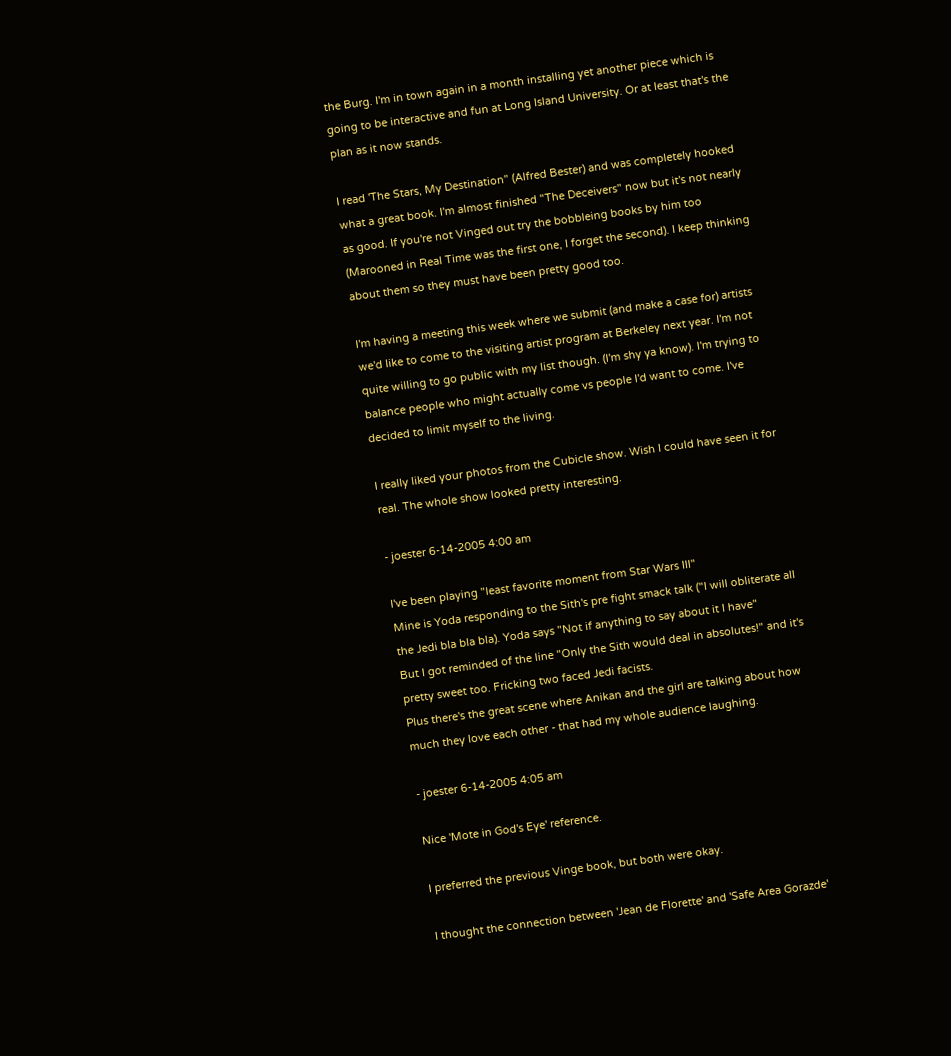the Burg. I'm in town again in a month installing yet another piece which is going to be interactive and fun at Long Island University. Or at least that's the plan as it now stands.

I read 'The Stars, My Destination" (Alfred Bester) and was completely hooked what a great book. I'm almost finished "The Deceivers" now but it's not nearly as good. If you're not Vinged out try the bobbleing books by him too (Marooned in Real Time was the first one, I forget the second). I keep thinking about them so they must have been pretty good too.

I'm having a meeting this week where we submit (and make a case for) artists we'd like to come to the visiting artist program at Berkeley next year. I'm not quite willing to go public with my list though. (I'm shy ya know). I'm trying to balance people who might actually come vs people I'd want to come. I've decided to limit myself to the living.

I really liked your photos from the Cubicle show. Wish I could have seen it for real. The whole show looked pretty interesting.

- joester 6-14-2005 4:00 am

I've been playing "least favorite moment from Star Wars III"
Mine is Yoda responding to the Sith's pre fight smack talk ("I will obliterate all the Jedi bla bla bla). Yoda says "Not if anything to say about it I have"
But I got reminded of the line "Only the Sith would deal in absolutes!" and it's pretty sweet too. Fricking two faced Jedi facists.
Plus there's the great scene where Anikan and the girl are talking about how much they love each other - that had my whole audience laughing.

- joester 6-14-2005 4:05 am

Nice 'Mote in God's Eye' reference.

I preferred the previous Vinge book, but both were okay.

I thought the connection between 'Jean de Florette' and 'Safe Area Gorazde'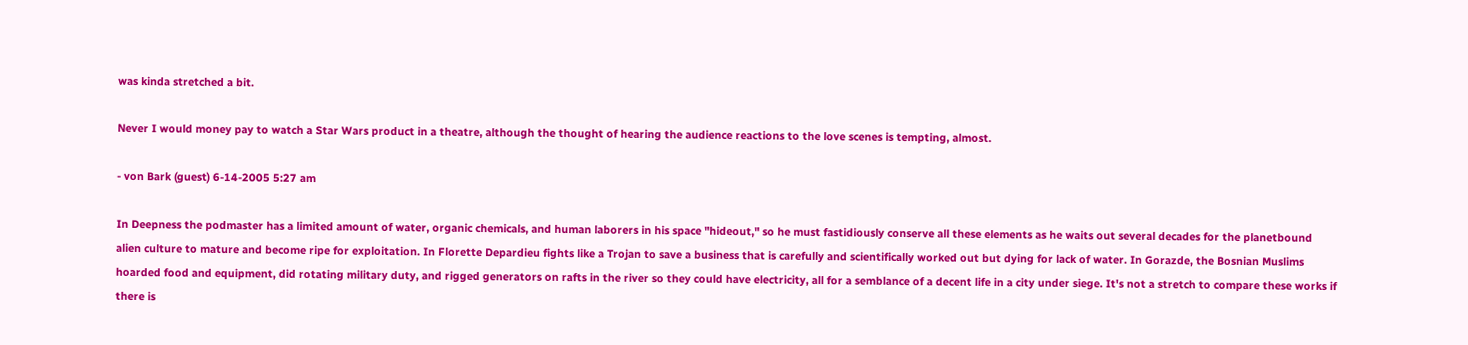was kinda stretched a bit.

Never I would money pay to watch a Star Wars product in a theatre, although the thought of hearing the audience reactions to the love scenes is tempting, almost.

- von Bark (guest) 6-14-2005 5:27 am

In Deepness the podmaster has a limited amount of water, organic chemicals, and human laborers in his space "hideout," so he must fastidiously conserve all these elements as he waits out several decades for the planetbound alien culture to mature and become ripe for exploitation. In Florette Depardieu fights like a Trojan to save a business that is carefully and scientifically worked out but dying for lack of water. In Gorazde, the Bosnian Muslims hoarded food and equipment, did rotating military duty, and rigged generators on rafts in the river so they could have electricity, all for a semblance of a decent life in a city under siege. It's not a stretch to compare these works if there is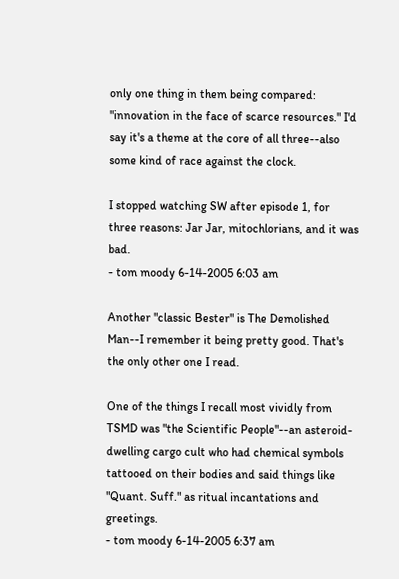only one thing in them being compared: "innovation in the face of scarce resources." I'd say it's a theme at the core of all three--also some kind of race against the clock.

I stopped watching SW after episode 1, for three reasons: Jar Jar, mitochlorians, and it was bad.
- tom moody 6-14-2005 6:03 am

Another "classic Bester" is The Demolished Man--I remember it being pretty good. That's the only other one I read.

One of the things I recall most vividly from TSMD was "the Scientific People"--an asteroid-dwelling cargo cult who had chemical symbols tattooed on their bodies and said things like "Quant. Suff." as ritual incantations and greetings.
- tom moody 6-14-2005 6:37 am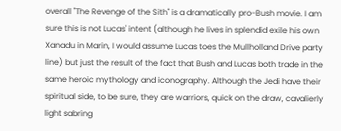overall "The Revenge of the Sith" is a dramatically pro-Bush movie. I am sure this is not Lucas' intent (although he lives in splendid exile his own Xanadu in Marin, I would assume Lucas toes the Mullholland Drive party line) but just the result of the fact that Bush and Lucas both trade in the same heroic mythology and iconography. Although the Jedi have their spiritual side, to be sure, they are warriors, quick on the draw, cavalierly light sabring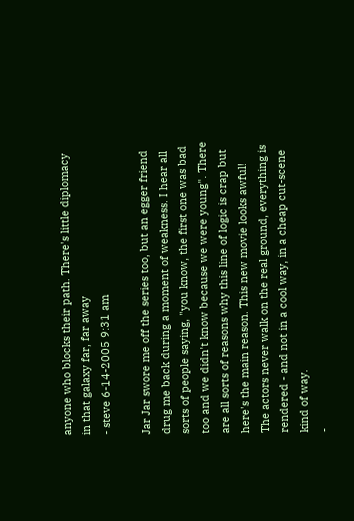anyone who blocks their path. There's little diplomacy in that galaxy far, far away
- steve 6-14-2005 9:31 am

Jar Jar swore me off the series too, but an egger friend drug me back during a moment of weakness. I hear all sorts of people saying, "you know, the first one was bad too and we didn't know because we were young". There are all sorts of reasons why this line of logic is crap but here's the main reason. This new movie looks awful! The actors never walk on the real ground, everything is rendered - and not in a cool way, in a cheap cut-scene kind of way.
-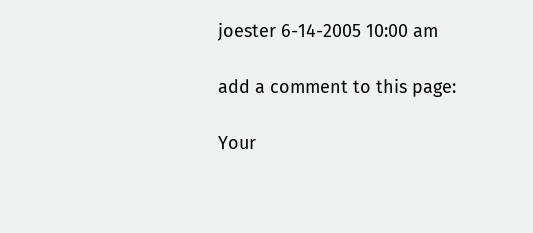joester 6-14-2005 10:00 am

add a comment to this page:

Your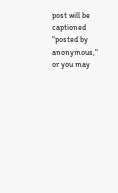post will be captioned "posted by anonymous,"
or you may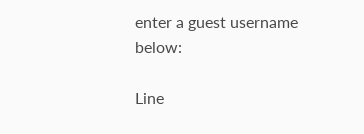enter a guest username below:

Line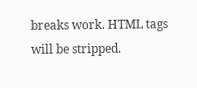breaks work. HTML tags will be stripped.